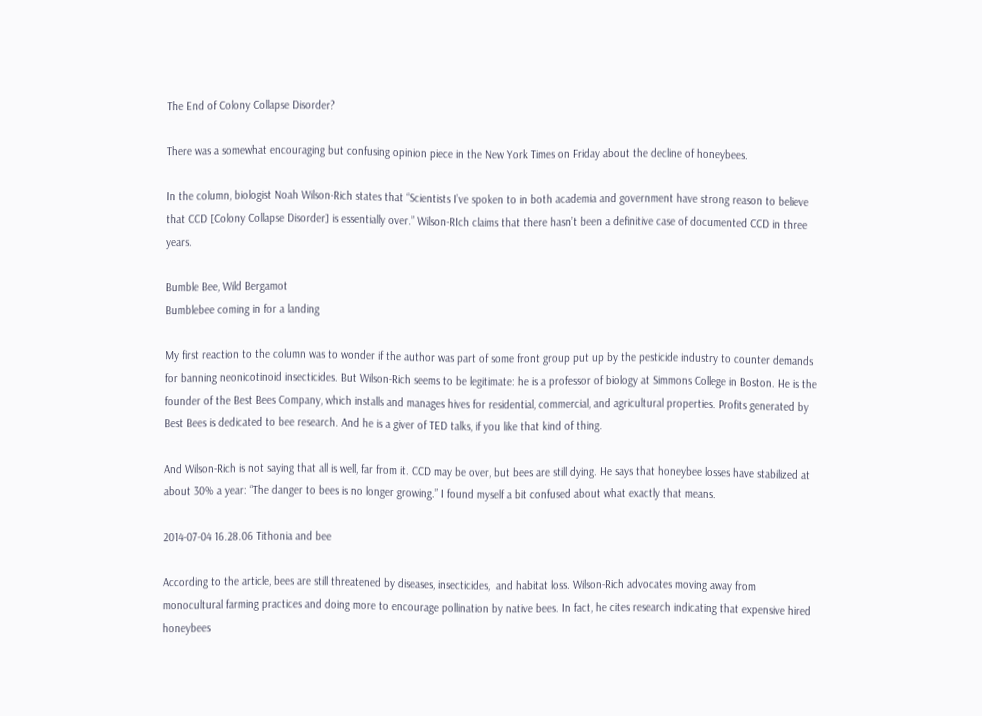The End of Colony Collapse Disorder?

There was a somewhat encouraging but confusing opinion piece in the New York Times on Friday about the decline of honeybees.

In the column, biologist Noah Wilson-Rich states that “Scientists I’ve spoken to in both academia and government have strong reason to believe that CCD [Colony Collapse Disorder] is essentially over.” Wilson-RIch claims that there hasn’t been a definitive case of documented CCD in three years.

Bumble Bee, Wild Bergamot
Bumblebee coming in for a landing

My first reaction to the column was to wonder if the author was part of some front group put up by the pesticide industry to counter demands for banning neonicotinoid insecticides. But Wilson-Rich seems to be legitimate: he is a professor of biology at Simmons College in Boston. He is the founder of the Best Bees Company, which installs and manages hives for residential, commercial, and agricultural properties. Profits generated by Best Bees is dedicated to bee research. And he is a giver of TED talks, if you like that kind of thing.

And Wilson-Rich is not saying that all is well, far from it. CCD may be over, but bees are still dying. He says that honeybee losses have stabilized at about 30% a year: “The danger to bees is no longer growing.” I found myself a bit confused about what exactly that means.

2014-07-04 16.28.06 Tithonia and bee

According to the article, bees are still threatened by diseases, insecticides,  and habitat loss. Wilson-Rich advocates moving away from monocultural farming practices and doing more to encourage pollination by native bees. In fact, he cites research indicating that expensive hired honeybees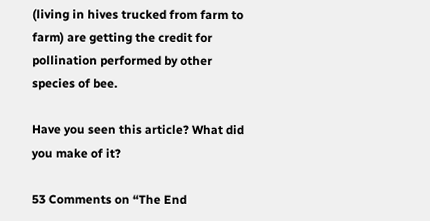(living in hives trucked from farm to farm) are getting the credit for pollination performed by other species of bee.

Have you seen this article? What did you make of it?

53 Comments on “The End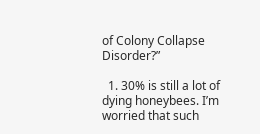of Colony Collapse Disorder?”

  1. 30% is still a lot of dying honeybees. I’m worried that such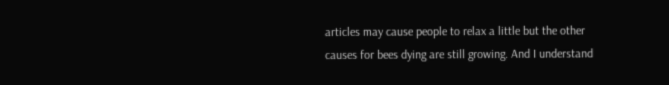articles may cause people to relax a little but the other causes for bees dying are still growing. And I understand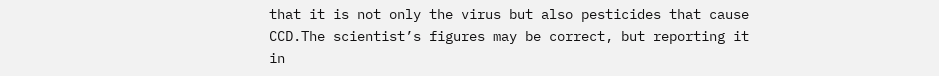that it is not only the virus but also pesticides that cause CCD.The scientist’s figures may be correct, but reporting it in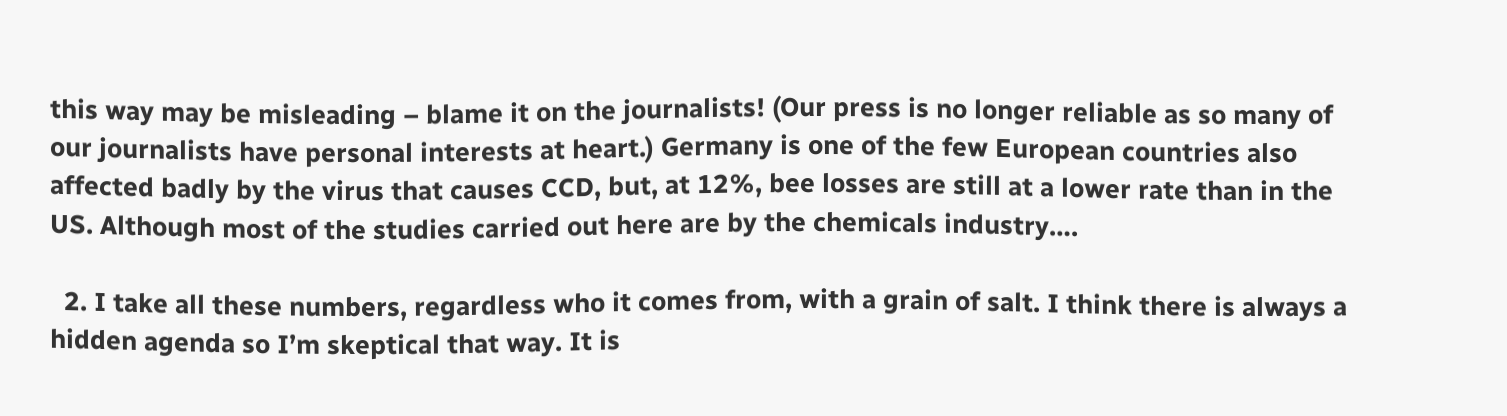this way may be misleading – blame it on the journalists! (Our press is no longer reliable as so many of our journalists have personal interests at heart.) Germany is one of the few European countries also affected badly by the virus that causes CCD, but, at 12%, bee losses are still at a lower rate than in the US. Although most of the studies carried out here are by the chemicals industry….

  2. I take all these numbers, regardless who it comes from, with a grain of salt. I think there is always a hidden agenda so I’m skeptical that way. It is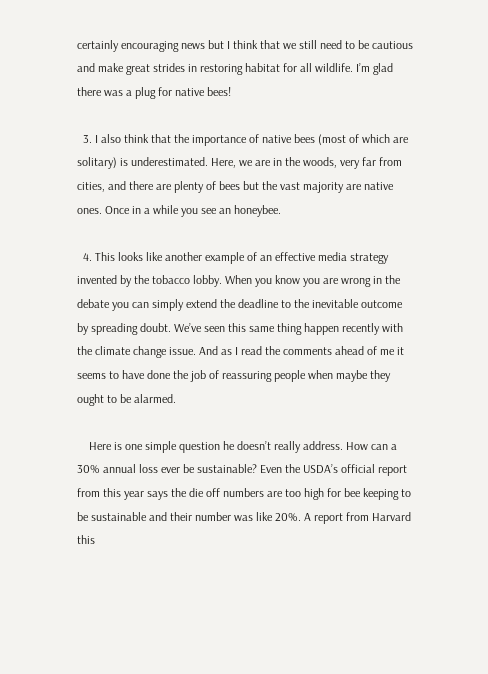certainly encouraging news but I think that we still need to be cautious and make great strides in restoring habitat for all wildlife. I’m glad there was a plug for native bees!

  3. I also think that the importance of native bees (most of which are solitary) is underestimated. Here, we are in the woods, very far from cities, and there are plenty of bees but the vast majority are native ones. Once in a while you see an honeybee.

  4. This looks like another example of an effective media strategy invented by the tobacco lobby. When you know you are wrong in the debate you can simply extend the deadline to the inevitable outcome by spreading doubt. We’ve seen this same thing happen recently with the climate change issue. And as I read the comments ahead of me it seems to have done the job of reassuring people when maybe they ought to be alarmed.

    Here is one simple question he doesn’t really address. How can a 30% annual loss ever be sustainable? Even the USDA’s official report from this year says the die off numbers are too high for bee keeping to be sustainable and their number was like 20%. A report from Harvard this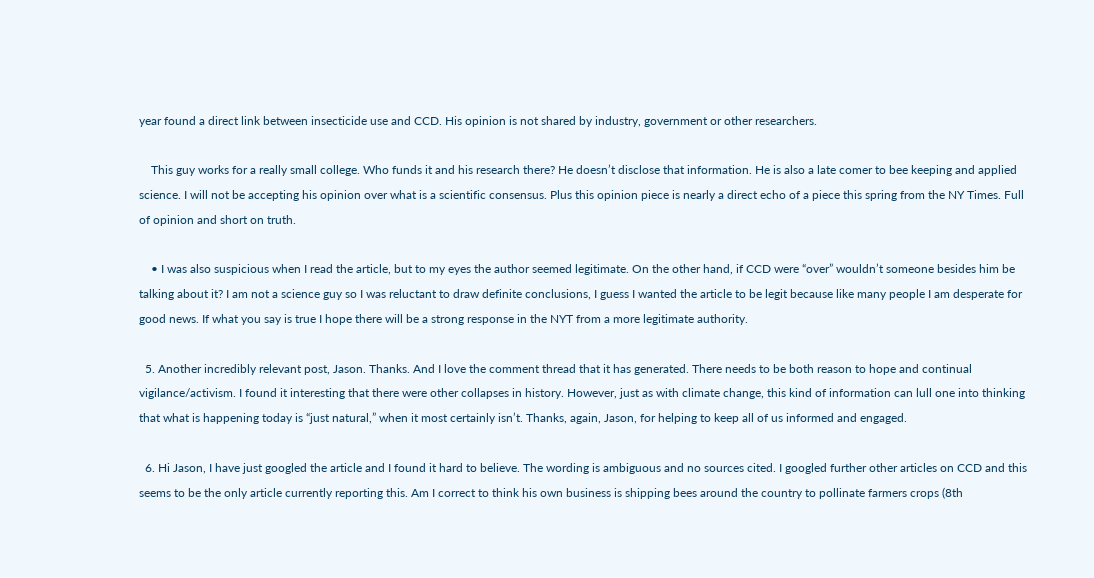year found a direct link between insecticide use and CCD. His opinion is not shared by industry, government or other researchers.

    This guy works for a really small college. Who funds it and his research there? He doesn’t disclose that information. He is also a late comer to bee keeping and applied science. I will not be accepting his opinion over what is a scientific consensus. Plus this opinion piece is nearly a direct echo of a piece this spring from the NY Times. Full of opinion and short on truth.

    • I was also suspicious when I read the article, but to my eyes the author seemed legitimate. On the other hand, if CCD were “over” wouldn’t someone besides him be talking about it? I am not a science guy so I was reluctant to draw definite conclusions, I guess I wanted the article to be legit because like many people I am desperate for good news. If what you say is true I hope there will be a strong response in the NYT from a more legitimate authority.

  5. Another incredibly relevant post, Jason. Thanks. And I love the comment thread that it has generated. There needs to be both reason to hope and continual vigilance/activism. I found it interesting that there were other collapses in history. However, just as with climate change, this kind of information can lull one into thinking that what is happening today is “just natural,” when it most certainly isn’t. Thanks, again, Jason, for helping to keep all of us informed and engaged.

  6. Hi Jason, I have just googled the article and I found it hard to believe. The wording is ambiguous and no sources cited. I googled further other articles on CCD and this seems to be the only article currently reporting this. Am I correct to think his own business is shipping bees around the country to pollinate farmers crops (8th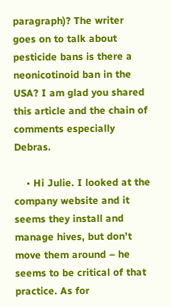paragraph)? The writer goes on to talk about pesticide bans is there a neonicotinoid ban in the USA? I am glad you shared this article and the chain of comments especially Debras.

    • Hi Julie. I looked at the company website and it seems they install and manage hives, but don’t move them around – he seems to be critical of that practice. As for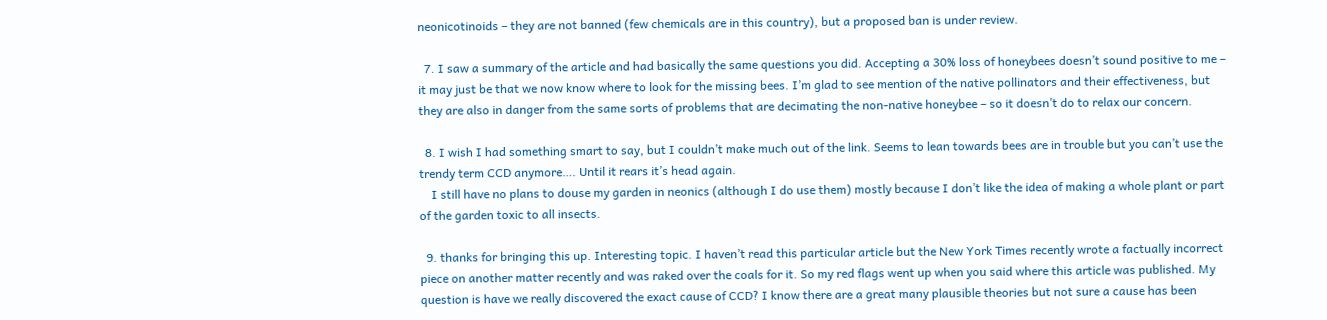neonicotinoids – they are not banned (few chemicals are in this country), but a proposed ban is under review.

  7. I saw a summary of the article and had basically the same questions you did. Accepting a 30% loss of honeybees doesn’t sound positive to me – it may just be that we now know where to look for the missing bees. I’m glad to see mention of the native pollinators and their effectiveness, but they are also in danger from the same sorts of problems that are decimating the non-native honeybee – so it doesn’t do to relax our concern.

  8. I wish I had something smart to say, but I couldn’t make much out of the link. Seems to lean towards bees are in trouble but you can’t use the trendy term CCD anymore…. Until it rears it’s head again.
    I still have no plans to douse my garden in neonics (although I do use them) mostly because I don’t like the idea of making a whole plant or part of the garden toxic to all insects.

  9. thanks for bringing this up. Interesting topic. I haven’t read this particular article but the New York Times recently wrote a factually incorrect piece on another matter recently and was raked over the coals for it. So my red flags went up when you said where this article was published. My question is have we really discovered the exact cause of CCD? I know there are a great many plausible theories but not sure a cause has been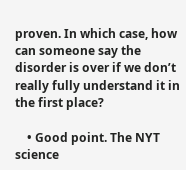proven. In which case, how can someone say the disorder is over if we don’t really fully understand it in the first place?

    • Good point. The NYT science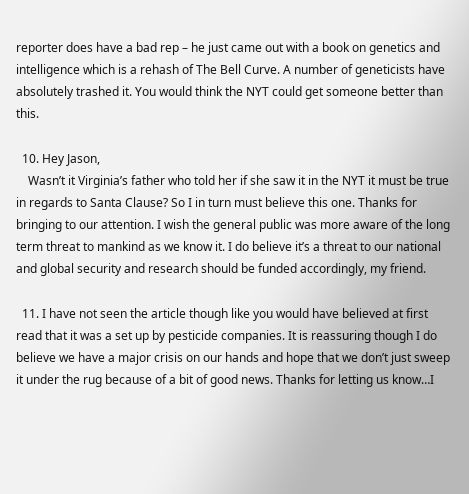reporter does have a bad rep – he just came out with a book on genetics and intelligence which is a rehash of The Bell Curve. A number of geneticists have absolutely trashed it. You would think the NYT could get someone better than this.

  10. Hey Jason,
    Wasn’t it Virginia’s father who told her if she saw it in the NYT it must be true in regards to Santa Clause? So I in turn must believe this one. Thanks for bringing to our attention. I wish the general public was more aware of the long term threat to mankind as we know it. I do believe it’s a threat to our national and global security and research should be funded accordingly, my friend.

  11. I have not seen the article though like you would have believed at first read that it was a set up by pesticide companies. It is reassuring though I do believe we have a major crisis on our hands and hope that we don’t just sweep it under the rug because of a bit of good news. Thanks for letting us know…I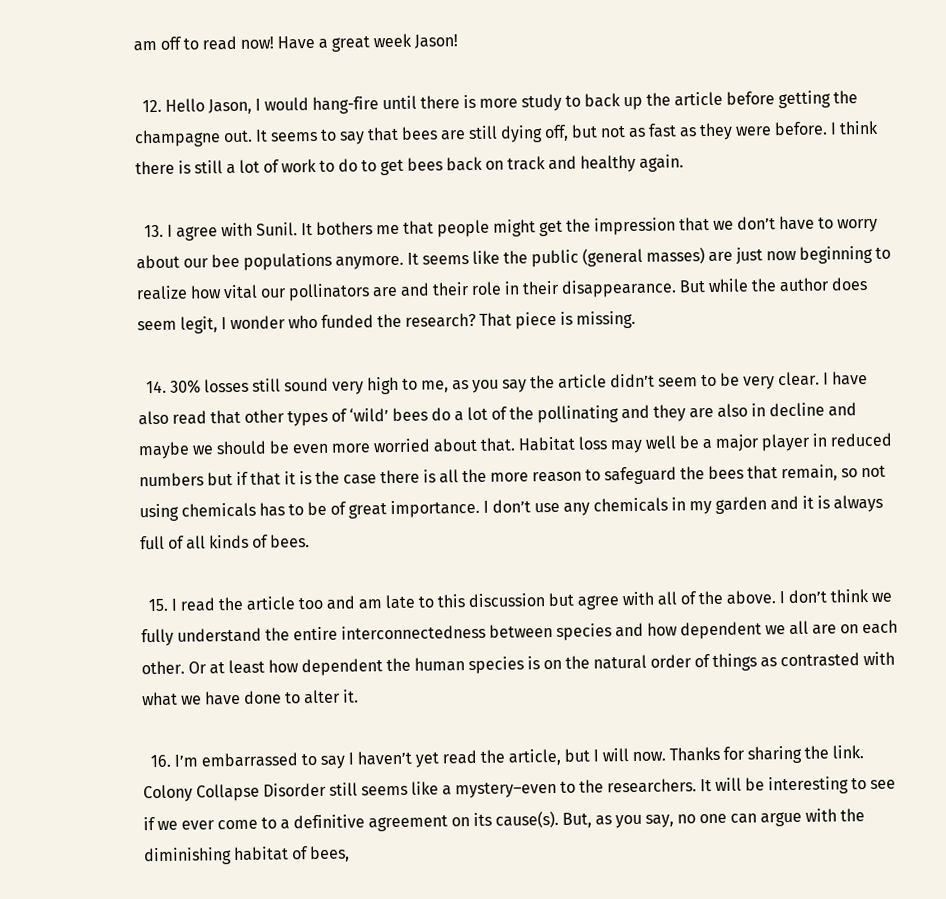am off to read now! Have a great week Jason!

  12. Hello Jason, I would hang-fire until there is more study to back up the article before getting the champagne out. It seems to say that bees are still dying off, but not as fast as they were before. I think there is still a lot of work to do to get bees back on track and healthy again.

  13. I agree with Sunil. It bothers me that people might get the impression that we don’t have to worry about our bee populations anymore. It seems like the public (general masses) are just now beginning to realize how vital our pollinators are and their role in their disappearance. But while the author does seem legit, I wonder who funded the research? That piece is missing.

  14. 30% losses still sound very high to me, as you say the article didn’t seem to be very clear. I have also read that other types of ‘wild’ bees do a lot of the pollinating and they are also in decline and maybe we should be even more worried about that. Habitat loss may well be a major player in reduced numbers but if that it is the case there is all the more reason to safeguard the bees that remain, so not using chemicals has to be of great importance. I don’t use any chemicals in my garden and it is always full of all kinds of bees.

  15. I read the article too and am late to this discussion but agree with all of the above. I don’t think we fully understand the entire interconnectedness between species and how dependent we all are on each other. Or at least how dependent the human species is on the natural order of things as contrasted with what we have done to alter it.

  16. I’m embarrassed to say I haven’t yet read the article, but I will now. Thanks for sharing the link. Colony Collapse Disorder still seems like a mystery–even to the researchers. It will be interesting to see if we ever come to a definitive agreement on its cause(s). But, as you say, no one can argue with the diminishing habitat of bees,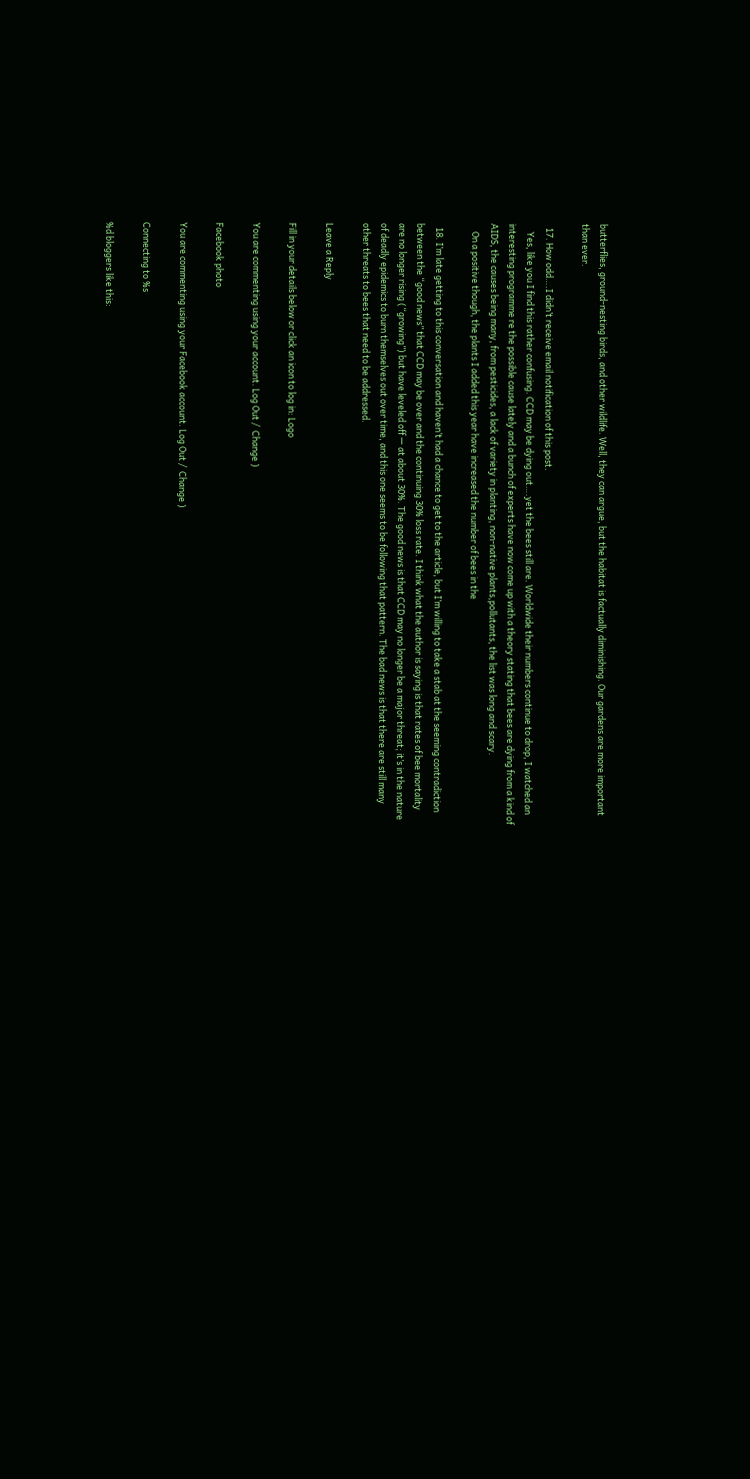butterflies, ground-nesting birds, and other wildlife. Well, they can argue, but the habitat is factually diminishing. Our gardens are more important than ever.

  17. How odd….I didn’t receive email notification of this post.
    Yes, like you I find this rather confusing. CCD may be dying out….yet the bees still are. Worldwide their numbers continue to drop, I watched an interesting programme re the possible cause lately and a bunch of experts have now come up with a theory stating that bees are dying from a kind of AIDS, the causes being many, from pesticides, a lack of variety in planting, non-native plants,pollutants, the list was long and scary.
    On a positive though, the plants I added this year have increased the number of bees in the

  18. I’m late getting to this conversation and haven’t had a chance to get to the article, but I’m willing to take a stab at the seeming contradiction between the “good news” that CCD may be over and the continuing 30% loss rate. I think what the author is saying is that rates of bee mortality are no longer rising (“growing”) but have leveled off — at about 30%. The good news is that CCD may no longer be a major threat; it’s in the nature of deadly epidemics to burn themselves out over time, and this one seems to be following that pattern. The bad news is that there are still many other threats to bees that need to be addressed.

Leave a Reply

Fill in your details below or click an icon to log in: Logo

You are commenting using your account. Log Out /  Change )

Facebook photo

You are commenting using your Facebook account. Log Out /  Change )

Connecting to %s

%d bloggers like this: